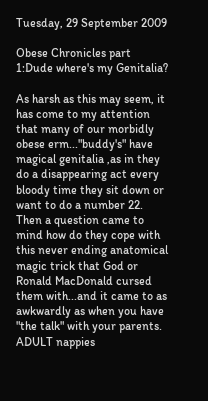Tuesday, 29 September 2009

Obese Chronicles part 1:Dude where's my Genitalia?

As harsh as this may seem, it has come to my attention that many of our morbidly obese erm..."buddy's" have magical genitalia ,as in they do a disappearing act every bloody time they sit down or want to do a number 22. Then a question came to mind how do they cope with this never ending anatomical magic trick that God or Ronald MacDonald cursed them with...and it came to as awkwardly as when you have "the talk" with your parents.
ADULT nappies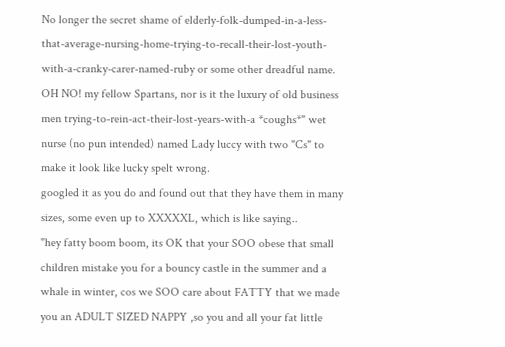No longer the secret shame of elderly-folk-dumped-in-a-less-that-average-nursing-home-trying-to-recall-their-lost-youth-with-a-cranky-carer-named-ruby or some other dreadful name. OH NO! my fellow Spartans, nor is it the luxury of old business men trying-to-rein-act-their-lost-years-with-a *coughs*" wet nurse (no pun intended) named Lady luccy with two "Cs" to make it look like lucky spelt wrong.
googled it as you do and found out that they have them in many sizes, some even up to XXXXXL, which is like saying..
"hey fatty boom boom, its OK that your SOO obese that small children mistake you for a bouncy castle in the summer and a whale in winter, cos we SOO care about FATTY that we made you an ADULT SIZED NAPPY ,so you and all your fat little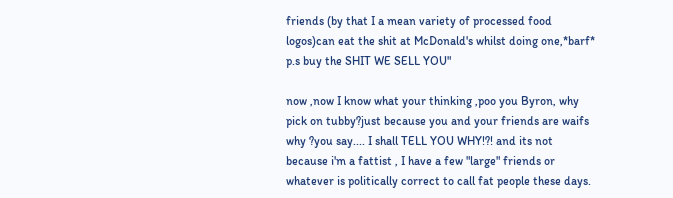friends (by that I a mean variety of processed food logos)can eat the shit at McDonald's whilst doing one,*barf* p.s buy the SHIT WE SELL YOU"

now ,now I know what your thinking ,poo you Byron, why pick on tubby?just because you and your friends are waifs why ?you say.... I shall TELL YOU WHY!?! and its not because i'm a fattist , I have a few "large" friends or whatever is politically correct to call fat people these days.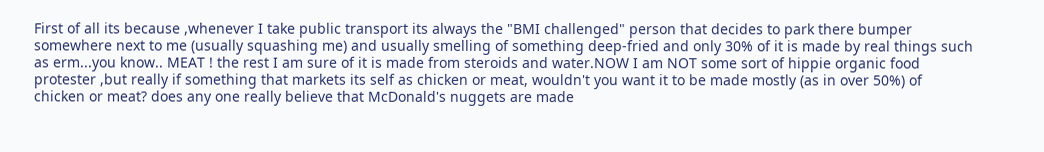First of all its because ,whenever I take public transport its always the "BMI challenged" person that decides to park there bumper somewhere next to me (usually squashing me) and usually smelling of something deep-fried and only 30% of it is made by real things such as erm...you know.. MEAT ! the rest I am sure of it is made from steroids and water.NOW I am NOT some sort of hippie organic food protester ,but really if something that markets its self as chicken or meat, wouldn't you want it to be made mostly (as in over 50%) of chicken or meat? does any one really believe that McDonald's nuggets are made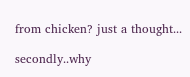from chicken? just a thought...

secondly..why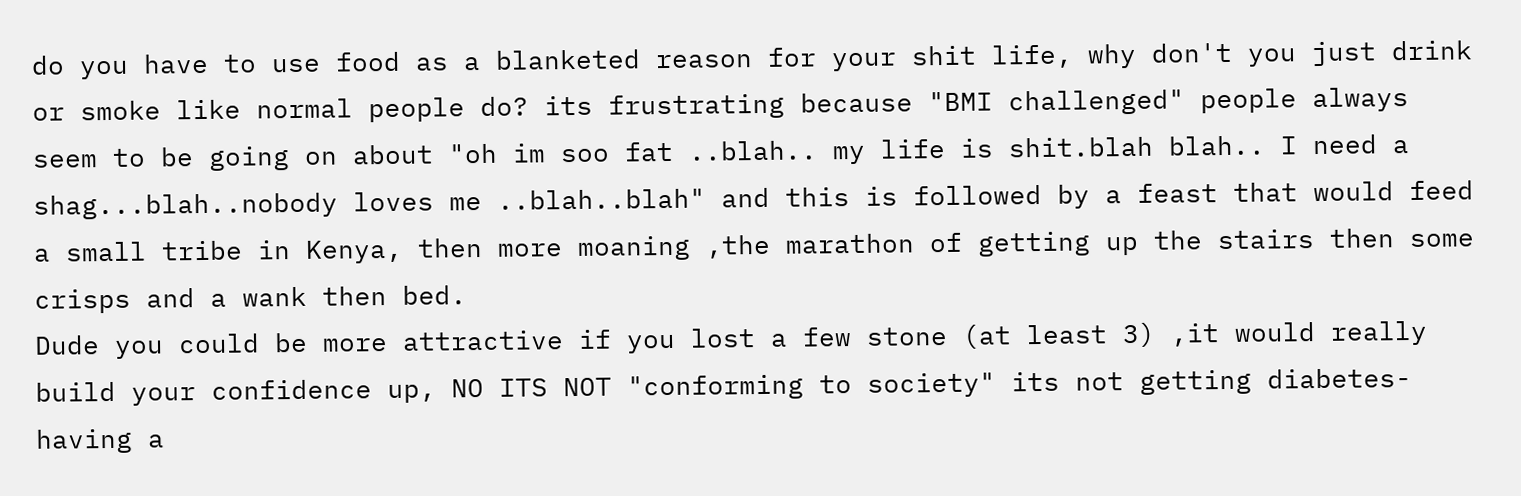do you have to use food as a blanketed reason for your shit life, why don't you just drink or smoke like normal people do? its frustrating because "BMI challenged" people always seem to be going on about "oh im soo fat ..blah.. my life is shit.blah blah.. I need a shag...blah..nobody loves me ..blah..blah" and this is followed by a feast that would feed a small tribe in Kenya, then more moaning ,the marathon of getting up the stairs then some crisps and a wank then bed.
Dude you could be more attractive if you lost a few stone (at least 3) ,it would really build your confidence up, NO ITS NOT "conforming to society" its not getting diabetes-having a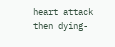heart attack then dying-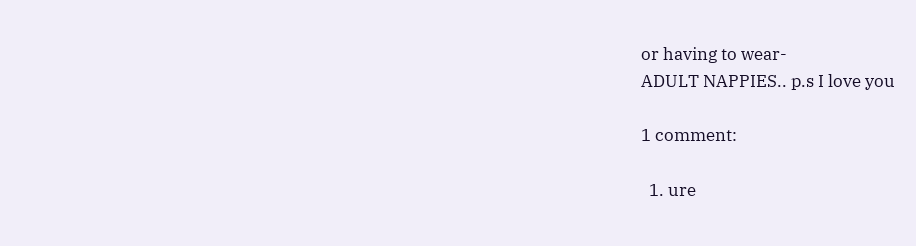or having to wear-
ADULT NAPPIES.. p.s I love you

1 comment:

  1. ure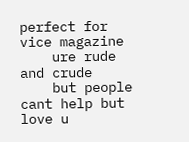perfect for vice magazine
    ure rude and crude
    but people cant help but love u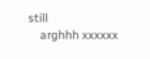still
    arghhh xxxxxx